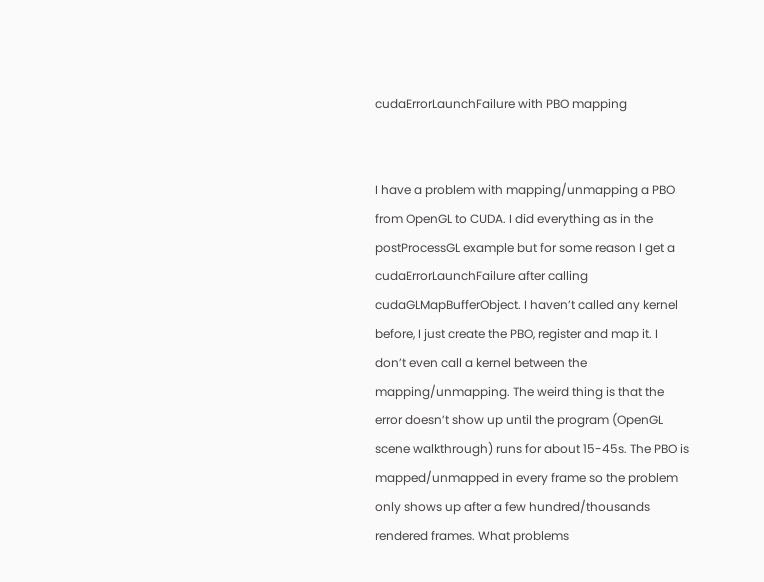cudaErrorLaunchFailure with PBO mapping


I have a problem with mapping/unmapping a PBO from OpenGL to CUDA. I did everything as in the postProcessGL example but for some reason I get a cudaErrorLaunchFailure after calling cudaGLMapBufferObject. I haven’t called any kernel before, I just create the PBO, register and map it. I don’t even call a kernel between the mapping/unmapping. The weird thing is that the error doesn’t show up until the program (OpenGL scene walkthrough) runs for about 15-45s. The PBO is mapped/unmapped in every frame so the problem only shows up after a few hundred/thousands rendered frames. What problems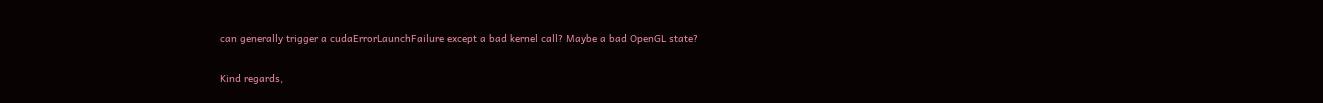can generally trigger a cudaErrorLaunchFailure except a bad kernel call? Maybe a bad OpenGL state?

Kind regards,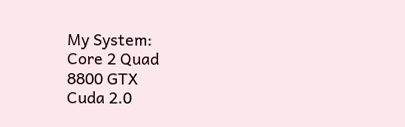My System:
Core 2 Quad
8800 GTX
Cuda 2.0